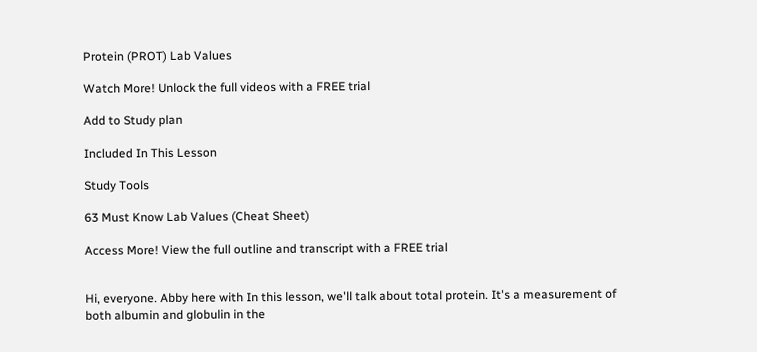Protein (PROT) Lab Values

Watch More! Unlock the full videos with a FREE trial

Add to Study plan

Included In This Lesson

Study Tools

63 Must Know Lab Values (Cheat Sheet)

Access More! View the full outline and transcript with a FREE trial


Hi, everyone. Abby here with In this lesson, we'll talk about total protein. It's a measurement of both albumin and globulin in the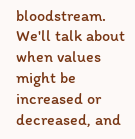bloodstream. We'll talk about when values might be increased or decreased, and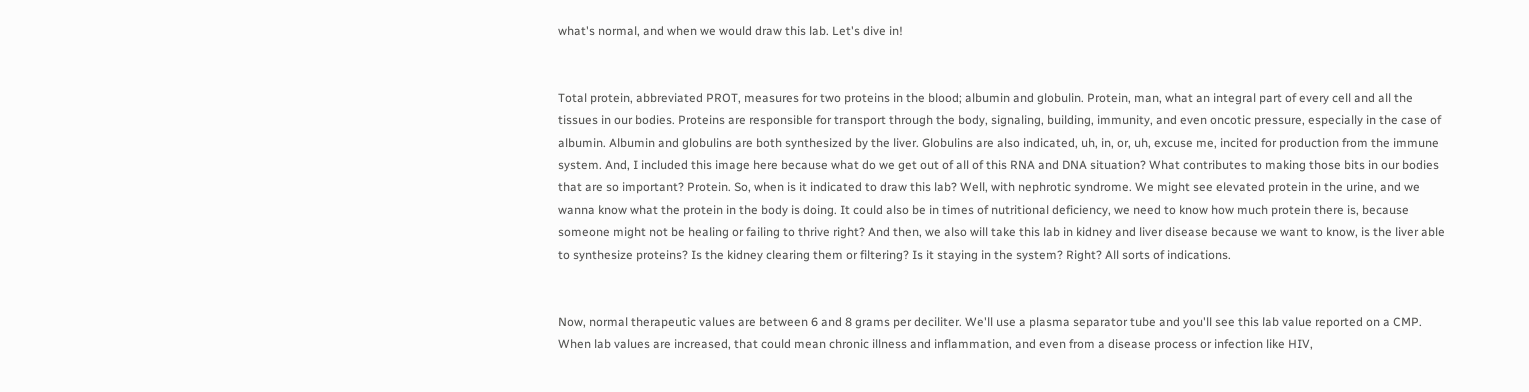what's normal, and when we would draw this lab. Let's dive in!


Total protein, abbreviated PROT, measures for two proteins in the blood; albumin and globulin. Protein, man, what an integral part of every cell and all the tissues in our bodies. Proteins are responsible for transport through the body, signaling, building, immunity, and even oncotic pressure, especially in the case of albumin. Albumin and globulins are both synthesized by the liver. Globulins are also indicated, uh, in, or, uh, excuse me, incited for production from the immune system. And, I included this image here because what do we get out of all of this RNA and DNA situation? What contributes to making those bits in our bodies that are so important? Protein. So, when is it indicated to draw this lab? Well, with nephrotic syndrome. We might see elevated protein in the urine, and we wanna know what the protein in the body is doing. It could also be in times of nutritional deficiency, we need to know how much protein there is, because someone might not be healing or failing to thrive right? And then, we also will take this lab in kidney and liver disease because we want to know, is the liver able to synthesize proteins? Is the kidney clearing them or filtering? Is it staying in the system? Right? All sorts of indications.


Now, normal therapeutic values are between 6 and 8 grams per deciliter. We'll use a plasma separator tube and you'll see this lab value reported on a CMP. When lab values are increased, that could mean chronic illness and inflammation, and even from a disease process or infection like HIV,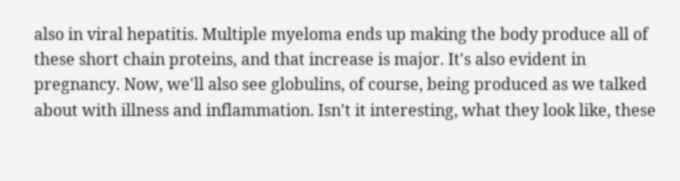also in viral hepatitis. Multiple myeloma ends up making the body produce all of these short chain proteins, and that increase is major. It's also evident in pregnancy. Now, we'll also see globulins, of course, being produced as we talked about with illness and inflammation. Isn't it interesting, what they look like, these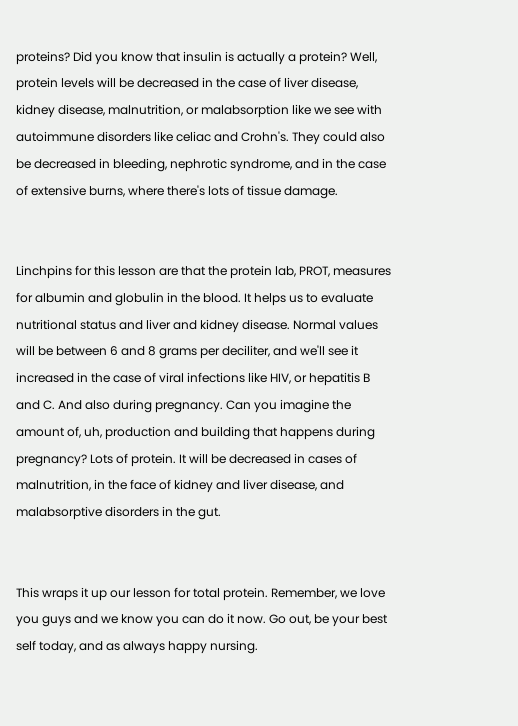proteins? Did you know that insulin is actually a protein? Well, protein levels will be decreased in the case of liver disease, kidney disease, malnutrition, or malabsorption like we see with autoimmune disorders like celiac and Crohn's. They could also be decreased in bleeding, nephrotic syndrome, and in the case of extensive burns, where there's lots of tissue damage.


Linchpins for this lesson are that the protein lab, PROT, measures for albumin and globulin in the blood. It helps us to evaluate nutritional status and liver and kidney disease. Normal values will be between 6 and 8 grams per deciliter, and we'll see it increased in the case of viral infections like HIV, or hepatitis B and C. And also during pregnancy. Can you imagine the amount of, uh, production and building that happens during pregnancy? Lots of protein. It will be decreased in cases of malnutrition, in the face of kidney and liver disease, and malabsorptive disorders in the gut.


This wraps it up our lesson for total protein. Remember, we love you guys and we know you can do it now. Go out, be your best self today, and as always happy nursing.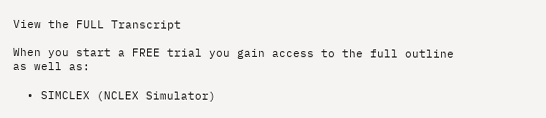View the FULL Transcript

When you start a FREE trial you gain access to the full outline as well as:

  • SIMCLEX (NCLEX Simulator)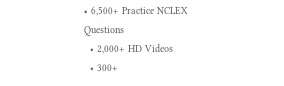• 6,500+ Practice NCLEX Questions
  • 2,000+ HD Videos
  • 300+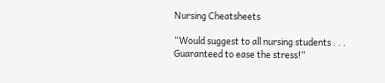Nursing Cheatsheets

“Would suggest to all nursing students . . . Guaranteed to ease the stress!”